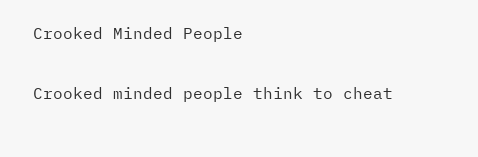Crooked Minded People

Crooked minded people think to cheat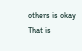others is okay
That is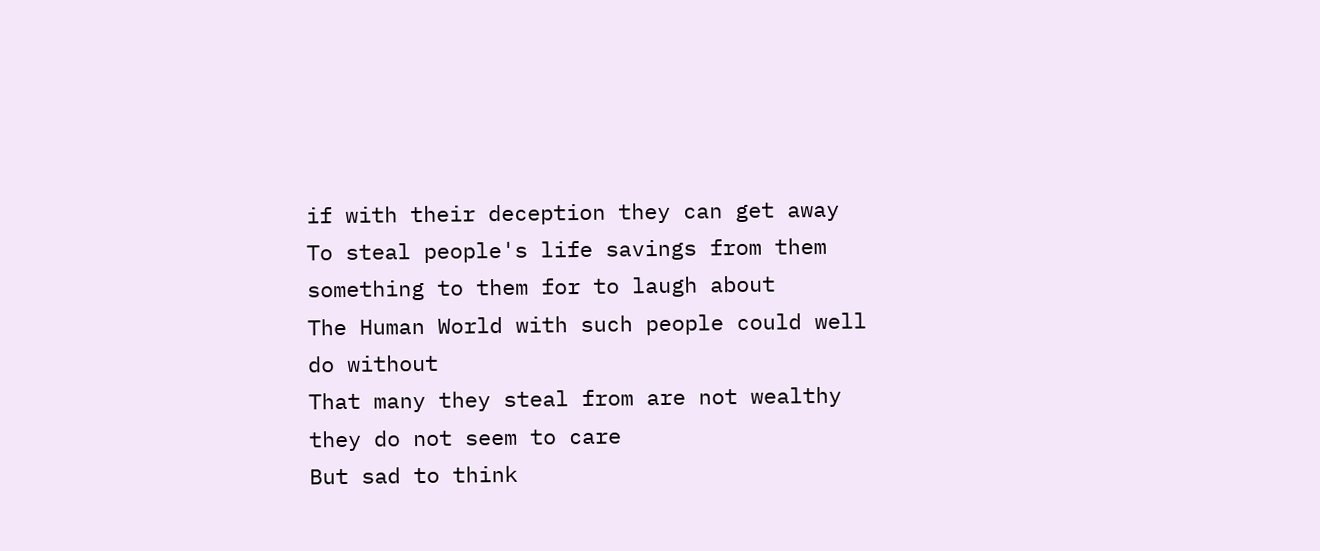if with their deception they can get away
To steal people's life savings from them something to them for to laugh about
The Human World with such people could well do without
That many they steal from are not wealthy they do not seem to care
But sad to think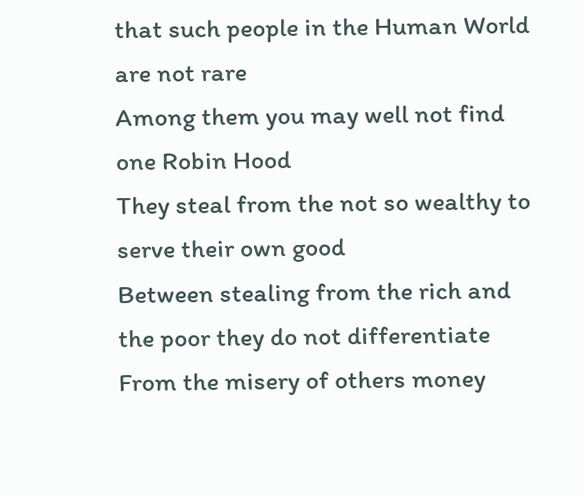that such people in the Human World are not rare
Among them you may well not find one Robin Hood
They steal from the not so wealthy to serve their own good
Between stealing from the rich and the poor they do not differentiate
From the misery of others money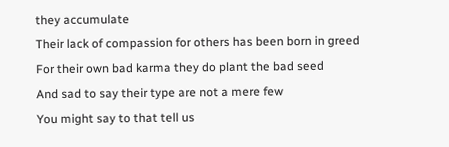they accumulate
Their lack of compassion for others has been born in greed
For their own bad karma they do plant the bad seed
And sad to say their type are not a mere few
You might say to that tell us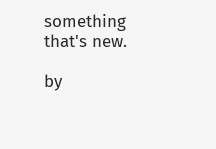something that's new.

by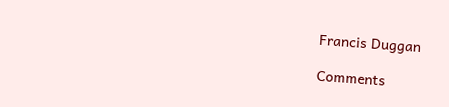Francis Duggan

Comments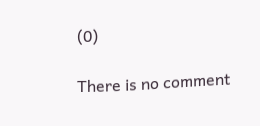(0)

There is no comment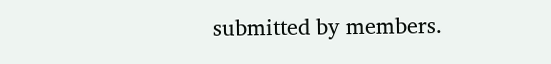submitted by members.